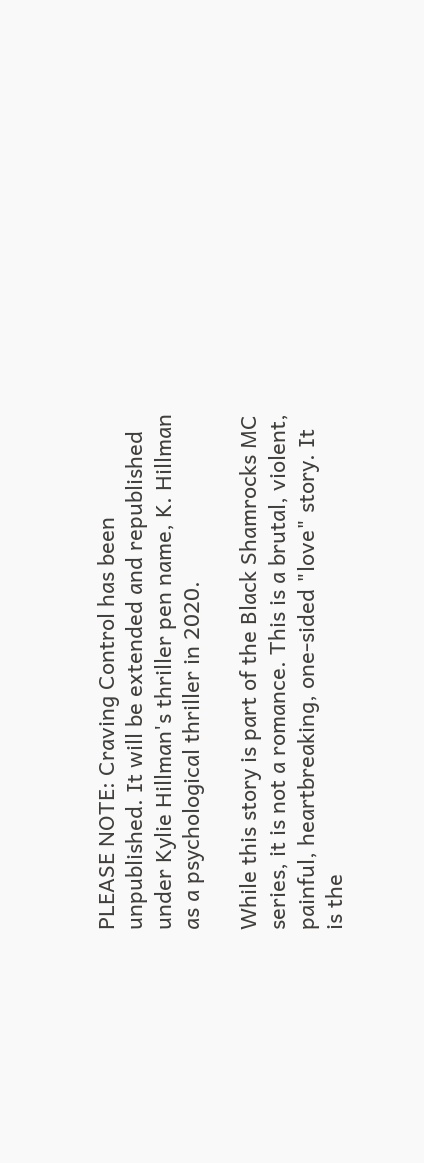PLEASE NOTE: Craving Control has been unpublished. It will be extended and republished under Kylie Hillman's thriller pen name, K. Hillman as a psychological thriller in 2020.

While this story is part of the Black Shamrocks MC series, it is not a romance. This is a brutal, violent, painful, heartbreaking, one-sided "love" story. It is the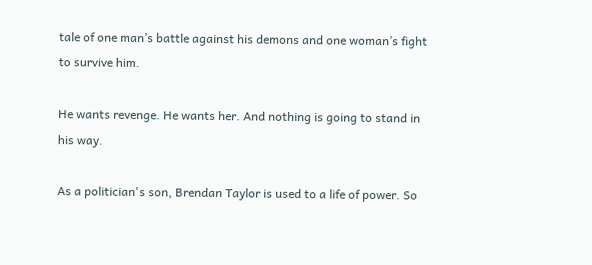tale of one man’s battle against his demons and one woman’s fight to survive him.

He wants revenge. He wants her. And nothing is going to stand in his way.

As a politician's son, Brendan Taylor is used to a life of power. So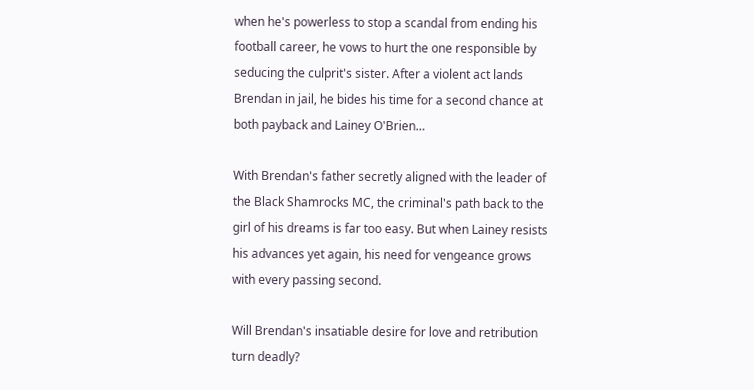when he's powerless to stop a scandal from ending his football career, he vows to hurt the one responsible by seducing the culprit's sister. After a violent act lands Brendan in jail, he bides his time for a second chance at both payback and Lainey O'Brien…

With Brendan's father secretly aligned with the leader of the Black Shamrocks MC, the criminal's path back to the girl of his dreams is far too easy. But when Lainey resists his advances yet again, his need for vengeance grows with every passing second.

Will Brendan's insatiable desire for love and retribution turn deadly?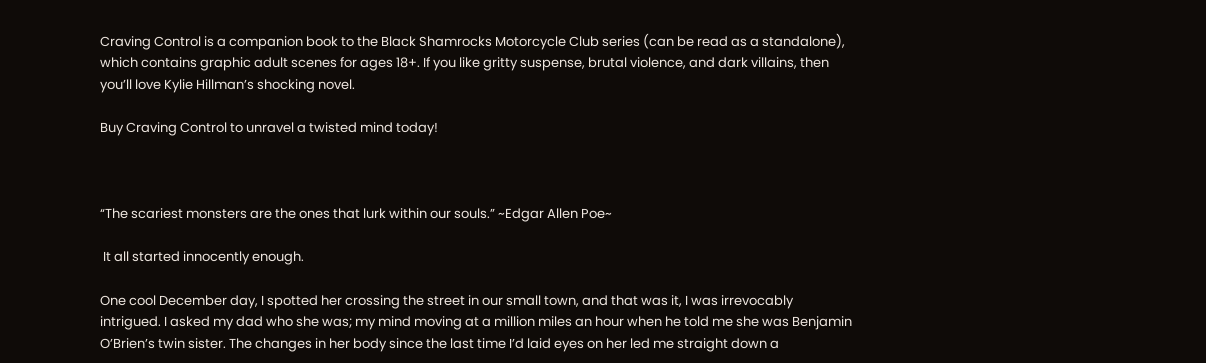Craving Control is a companion book to the Black Shamrocks Motorcycle Club series (can be read as a standalone), which contains graphic adult scenes for ages 18+. If you like gritty suspense, brutal violence, and dark villains, then you’ll love Kylie Hillman’s shocking novel.

Buy Craving Control to unravel a twisted mind today!



“The scariest monsters are the ones that lurk within our souls.” ~Edgar Allen Poe~

 It all started innocently enough.

One cool December day, I spotted her crossing the street in our small town, and that was it, I was irrevocably intrigued. I asked my dad who she was; my mind moving at a million miles an hour when he told me she was Benjamin O’Brien’s twin sister. The changes in her body since the last time I’d laid eyes on her led me straight down a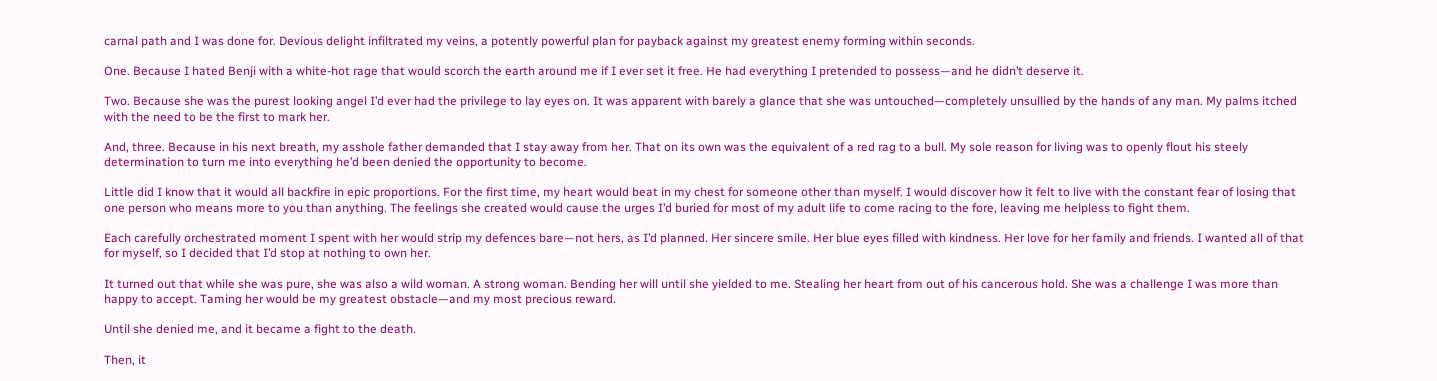carnal path and I was done for. Devious delight infiltrated my veins, a potently powerful plan for payback against my greatest enemy forming within seconds.

One. Because I hated Benji with a white-hot rage that would scorch the earth around me if I ever set it free. He had everything I pretended to possess—and he didn’t deserve it.

Two. Because she was the purest looking angel I’d ever had the privilege to lay eyes on. It was apparent with barely a glance that she was untouched—completely unsullied by the hands of any man. My palms itched with the need to be the first to mark her.

And, three. Because in his next breath, my asshole father demanded that I stay away from her. That on its own was the equivalent of a red rag to a bull. My sole reason for living was to openly flout his steely determination to turn me into everything he’d been denied the opportunity to become.

Little did I know that it would all backfire in epic proportions. For the first time, my heart would beat in my chest for someone other than myself. I would discover how it felt to live with the constant fear of losing that one person who means more to you than anything. The feelings she created would cause the urges I’d buried for most of my adult life to come racing to the fore, leaving me helpless to fight them.

Each carefully orchestrated moment I spent with her would strip my defences bare—not hers, as I’d planned. Her sincere smile. Her blue eyes filled with kindness. Her love for her family and friends. I wanted all of that for myself, so I decided that I’d stop at nothing to own her.

It turned out that while she was pure, she was also a wild woman. A strong woman. Bending her will until she yielded to me. Stealing her heart from out of his cancerous hold. She was a challenge I was more than happy to accept. Taming her would be my greatest obstacle—and my most precious reward.

Until she denied me, and it became a fight to the death.

Then, it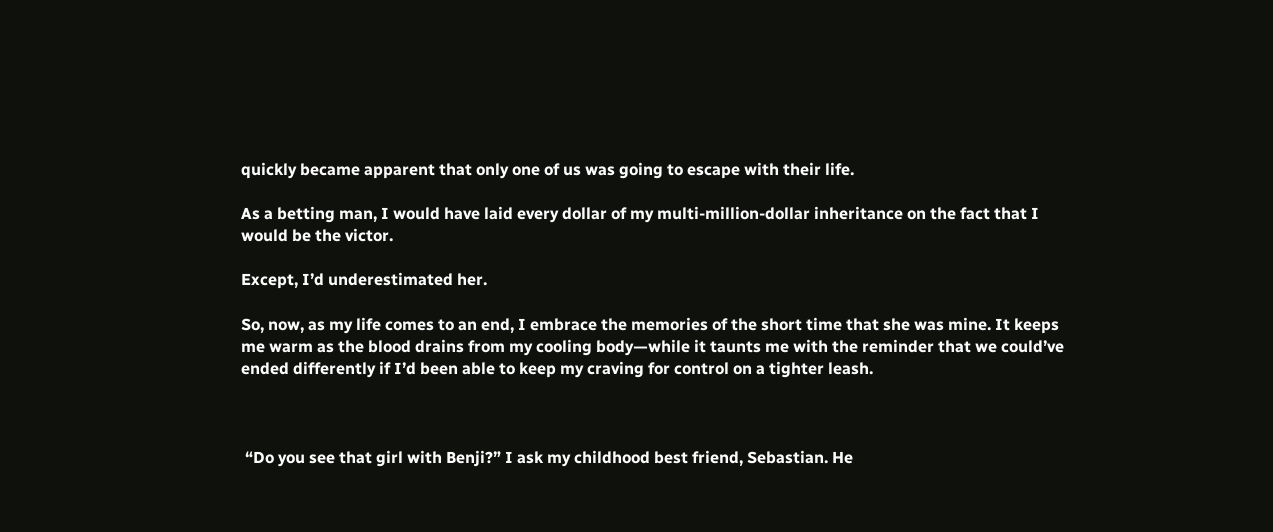quickly became apparent that only one of us was going to escape with their life.

As a betting man, I would have laid every dollar of my multi-million-dollar inheritance on the fact that I would be the victor.

Except, I’d underestimated her.

So, now, as my life comes to an end, I embrace the memories of the short time that she was mine. It keeps me warm as the blood drains from my cooling body—while it taunts me with the reminder that we could’ve ended differently if I’d been able to keep my craving for control on a tighter leash.



 “Do you see that girl with Benji?” I ask my childhood best friend, Sebastian. He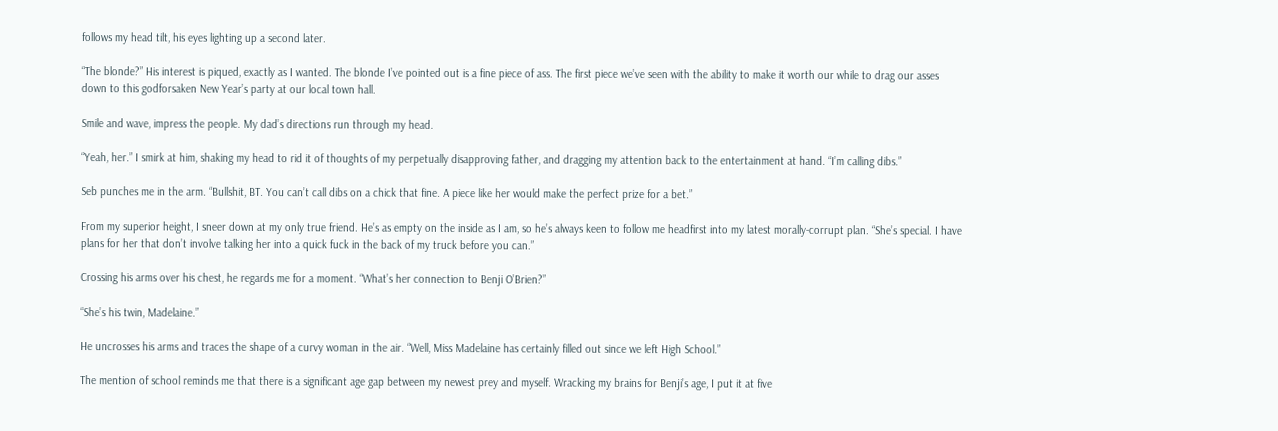follows my head tilt, his eyes lighting up a second later.

“The blonde?” His interest is piqued, exactly as I wanted. The blonde I’ve pointed out is a fine piece of ass. The first piece we’ve seen with the ability to make it worth our while to drag our asses down to this godforsaken New Year’s party at our local town hall.

Smile and wave, impress the people. My dad’s directions run through my head.

“Yeah, her.” I smirk at him, shaking my head to rid it of thoughts of my perpetually disapproving father, and dragging my attention back to the entertainment at hand. “I’m calling dibs.”

Seb punches me in the arm. “Bullshit, BT. You can’t call dibs on a chick that fine. A piece like her would make the perfect prize for a bet.”

From my superior height, I sneer down at my only true friend. He’s as empty on the inside as I am, so he’s always keen to follow me headfirst into my latest morally-corrupt plan. “She’s special. I have plans for her that don’t involve talking her into a quick fuck in the back of my truck before you can.”

Crossing his arms over his chest, he regards me for a moment. “What’s her connection to Benji O’Brien?”

“She’s his twin, Madelaine.”

He uncrosses his arms and traces the shape of a curvy woman in the air. “Well, Miss Madelaine has certainly filled out since we left High School.”

The mention of school reminds me that there is a significant age gap between my newest prey and myself. Wracking my brains for Benji’s age, I put it at five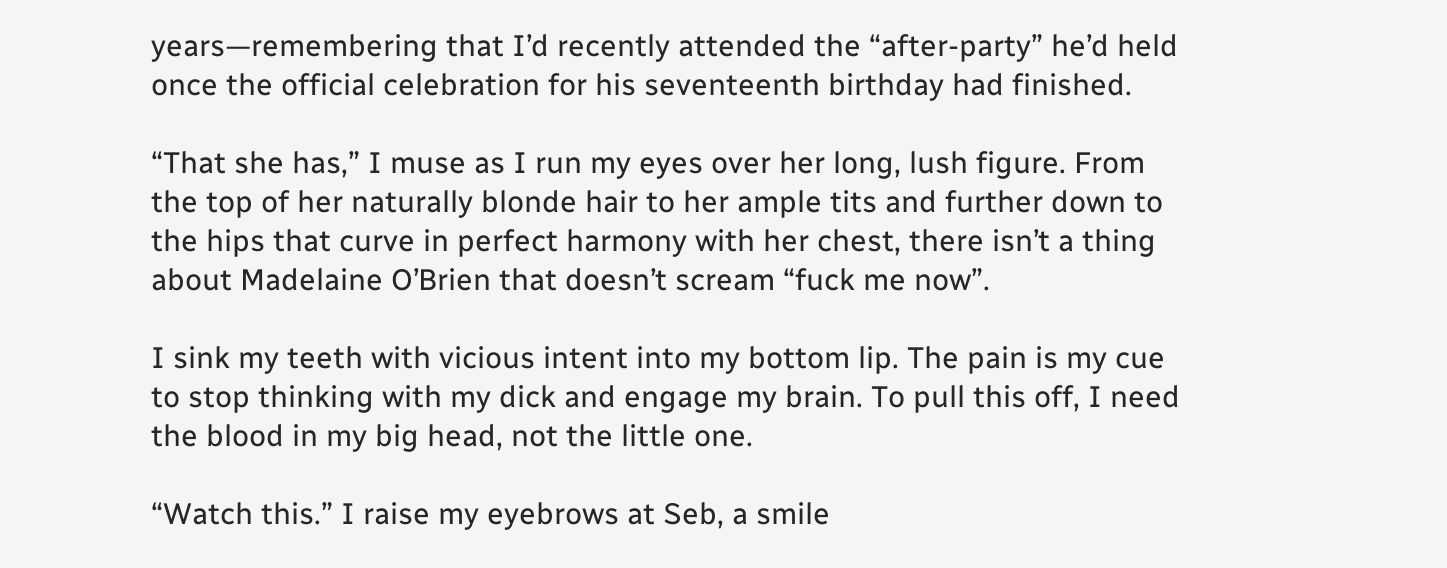years—remembering that I’d recently attended the “after-party” he’d held once the official celebration for his seventeenth birthday had finished.

“That she has,” I muse as I run my eyes over her long, lush figure. From the top of her naturally blonde hair to her ample tits and further down to the hips that curve in perfect harmony with her chest, there isn’t a thing about Madelaine O’Brien that doesn’t scream “fuck me now”.

I sink my teeth with vicious intent into my bottom lip. The pain is my cue to stop thinking with my dick and engage my brain. To pull this off, I need the blood in my big head, not the little one.

“Watch this.” I raise my eyebrows at Seb, a smile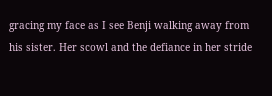gracing my face as I see Benji walking away from his sister. Her scowl and the defiance in her stride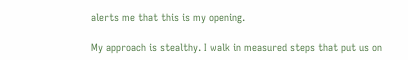alerts me that this is my opening.

My approach is stealthy. I walk in measured steps that put us on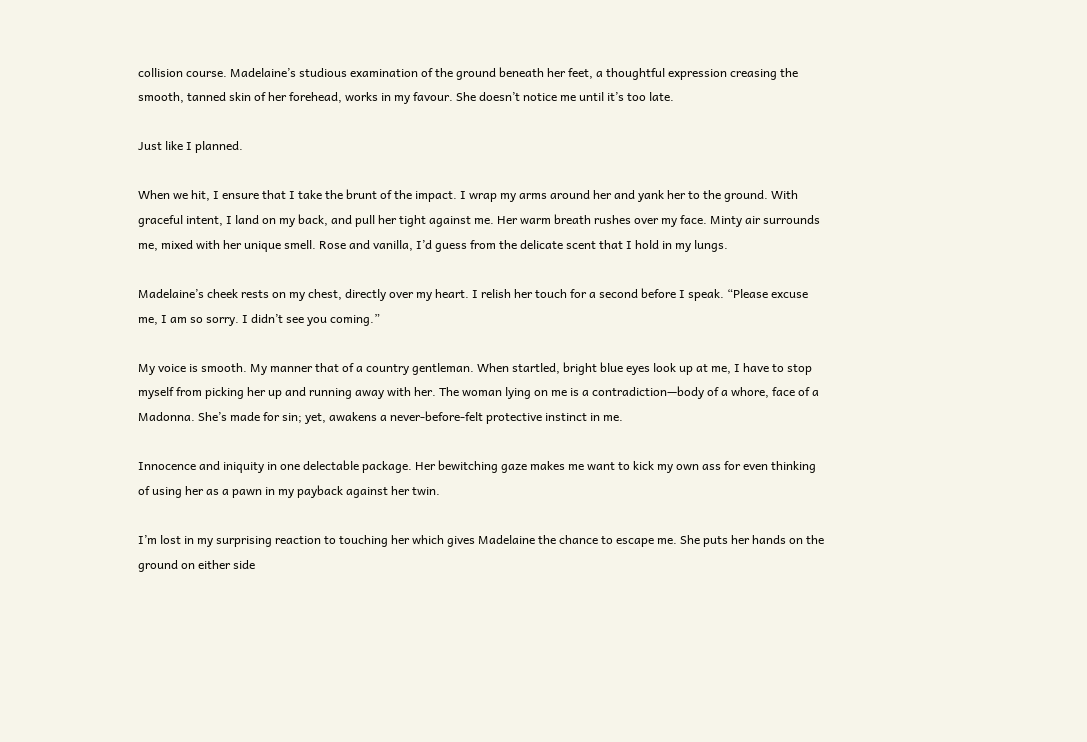collision course. Madelaine’s studious examination of the ground beneath her feet, a thoughtful expression creasing the smooth, tanned skin of her forehead, works in my favour. She doesn’t notice me until it’s too late.

Just like I planned.

When we hit, I ensure that I take the brunt of the impact. I wrap my arms around her and yank her to the ground. With graceful intent, I land on my back, and pull her tight against me. Her warm breath rushes over my face. Minty air surrounds me, mixed with her unique smell. Rose and vanilla, I’d guess from the delicate scent that I hold in my lungs.

Madelaine’s cheek rests on my chest, directly over my heart. I relish her touch for a second before I speak. “Please excuse me, I am so sorry. I didn’t see you coming.”

My voice is smooth. My manner that of a country gentleman. When startled, bright blue eyes look up at me, I have to stop myself from picking her up and running away with her. The woman lying on me is a contradiction—body of a whore, face of a Madonna. She’s made for sin; yet, awakens a never-before-felt protective instinct in me.

Innocence and iniquity in one delectable package. Her bewitching gaze makes me want to kick my own ass for even thinking of using her as a pawn in my payback against her twin.

I’m lost in my surprising reaction to touching her which gives Madelaine the chance to escape me. She puts her hands on the ground on either side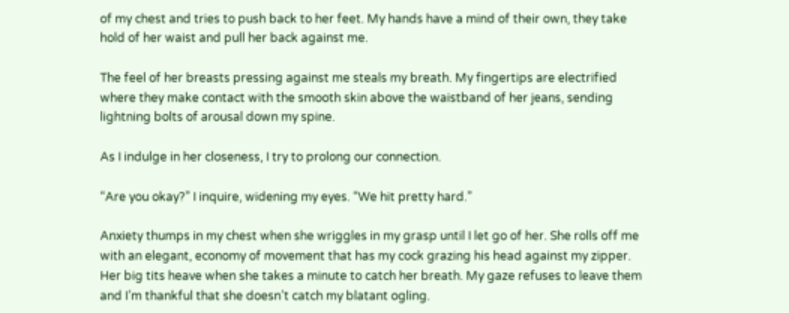of my chest and tries to push back to her feet. My hands have a mind of their own, they take hold of her waist and pull her back against me.

The feel of her breasts pressing against me steals my breath. My fingertips are electrified where they make contact with the smooth skin above the waistband of her jeans, sending lightning bolts of arousal down my spine.

As I indulge in her closeness, I try to prolong our connection.

“Are you okay?” I inquire, widening my eyes. “We hit pretty hard.”

Anxiety thumps in my chest when she wriggles in my grasp until I let go of her. She rolls off me with an elegant, economy of movement that has my cock grazing his head against my zipper. Her big tits heave when she takes a minute to catch her breath. My gaze refuses to leave them and I’m thankful that she doesn’t catch my blatant ogling.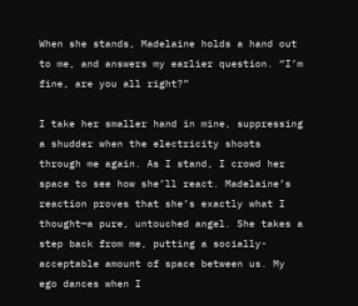When she stands, Madelaine holds a hand out to me, and answers my earlier question. “I’m fine, are you all right?”

I take her smaller hand in mine, suppressing a shudder when the electricity shoots through me again. As I stand, I crowd her space to see how she’ll react. Madelaine’s reaction proves that she’s exactly what I thought—a pure, untouched angel. She takes a step back from me, putting a socially-acceptable amount of space between us. My ego dances when I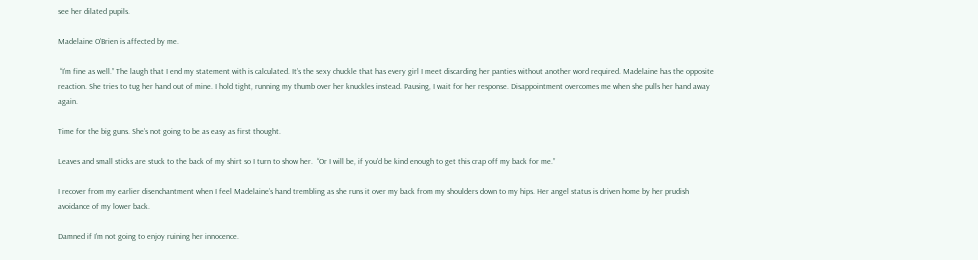see her dilated pupils.

Madelaine O’Brien is affected by me.

 “I’m fine as well.” The laugh that I end my statement with is calculated. It’s the sexy chuckle that has every girl I meet discarding her panties without another word required. Madelaine has the opposite reaction. She tries to tug her hand out of mine. I hold tight, running my thumb over her knuckles instead. Pausing, I wait for her response. Disappointment overcomes me when she pulls her hand away again.

Time for the big guns. She’s not going to be as easy as first thought.

Leaves and small sticks are stuck to the back of my shirt so I turn to show her.  “Or I will be, if you’d be kind enough to get this crap off my back for me.”

I recover from my earlier disenchantment when I feel Madelaine’s hand trembling as she runs it over my back from my shoulders down to my hips. Her angel status is driven home by her prudish avoidance of my lower back.

Damned if I’m not going to enjoy ruining her innocence.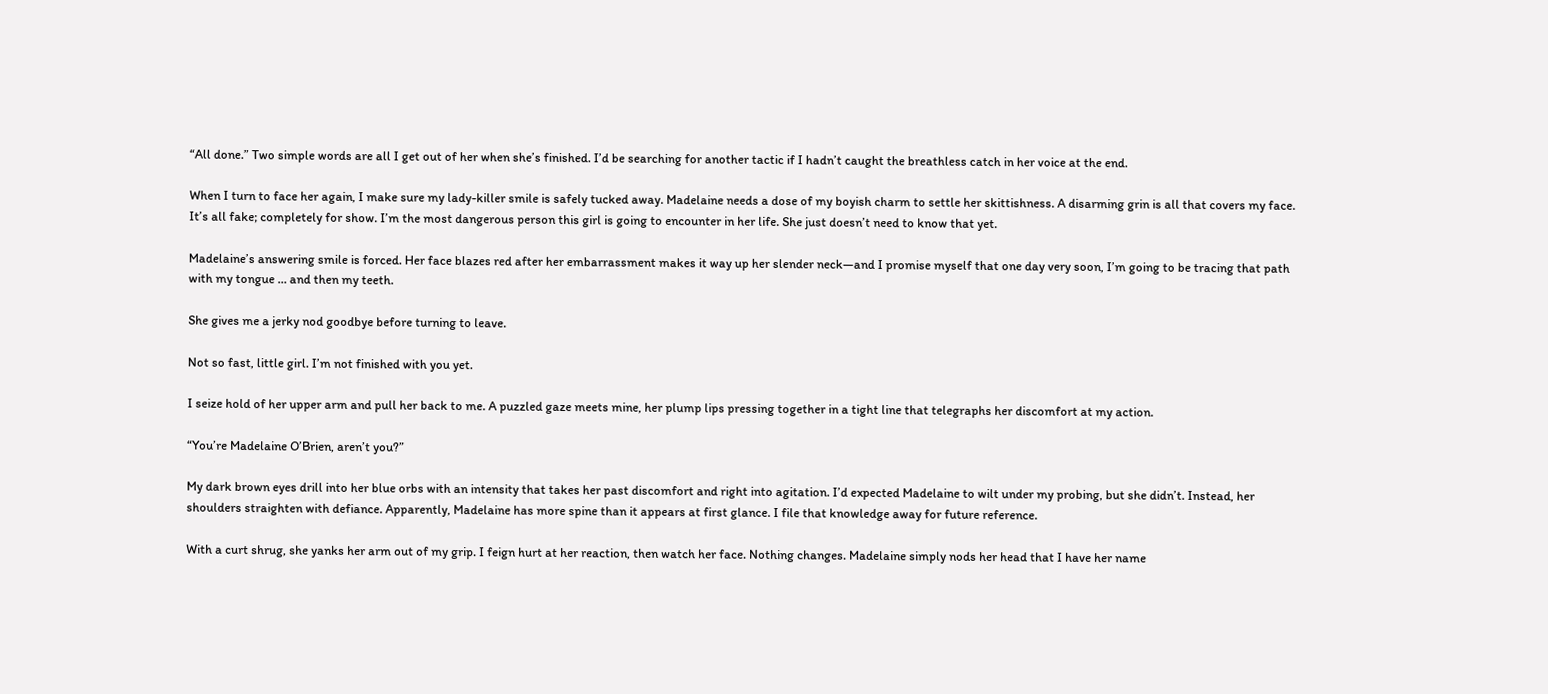“All done.” Two simple words are all I get out of her when she’s finished. I’d be searching for another tactic if I hadn’t caught the breathless catch in her voice at the end.

When I turn to face her again, I make sure my lady-killer smile is safely tucked away. Madelaine needs a dose of my boyish charm to settle her skittishness. A disarming grin is all that covers my face. It’s all fake; completely for show. I’m the most dangerous person this girl is going to encounter in her life. She just doesn’t need to know that yet.

Madelaine’s answering smile is forced. Her face blazes red after her embarrassment makes it way up her slender neck—and I promise myself that one day very soon, I’m going to be tracing that path with my tongue … and then my teeth.

She gives me a jerky nod goodbye before turning to leave.

Not so fast, little girl. I’m not finished with you yet.

I seize hold of her upper arm and pull her back to me. A puzzled gaze meets mine, her plump lips pressing together in a tight line that telegraphs her discomfort at my action.

“You’re Madelaine O’Brien, aren’t you?”

My dark brown eyes drill into her blue orbs with an intensity that takes her past discomfort and right into agitation. I’d expected Madelaine to wilt under my probing, but she didn’t. Instead, her shoulders straighten with defiance. Apparently, Madelaine has more spine than it appears at first glance. I file that knowledge away for future reference.

With a curt shrug, she yanks her arm out of my grip. I feign hurt at her reaction, then watch her face. Nothing changes. Madelaine simply nods her head that I have her name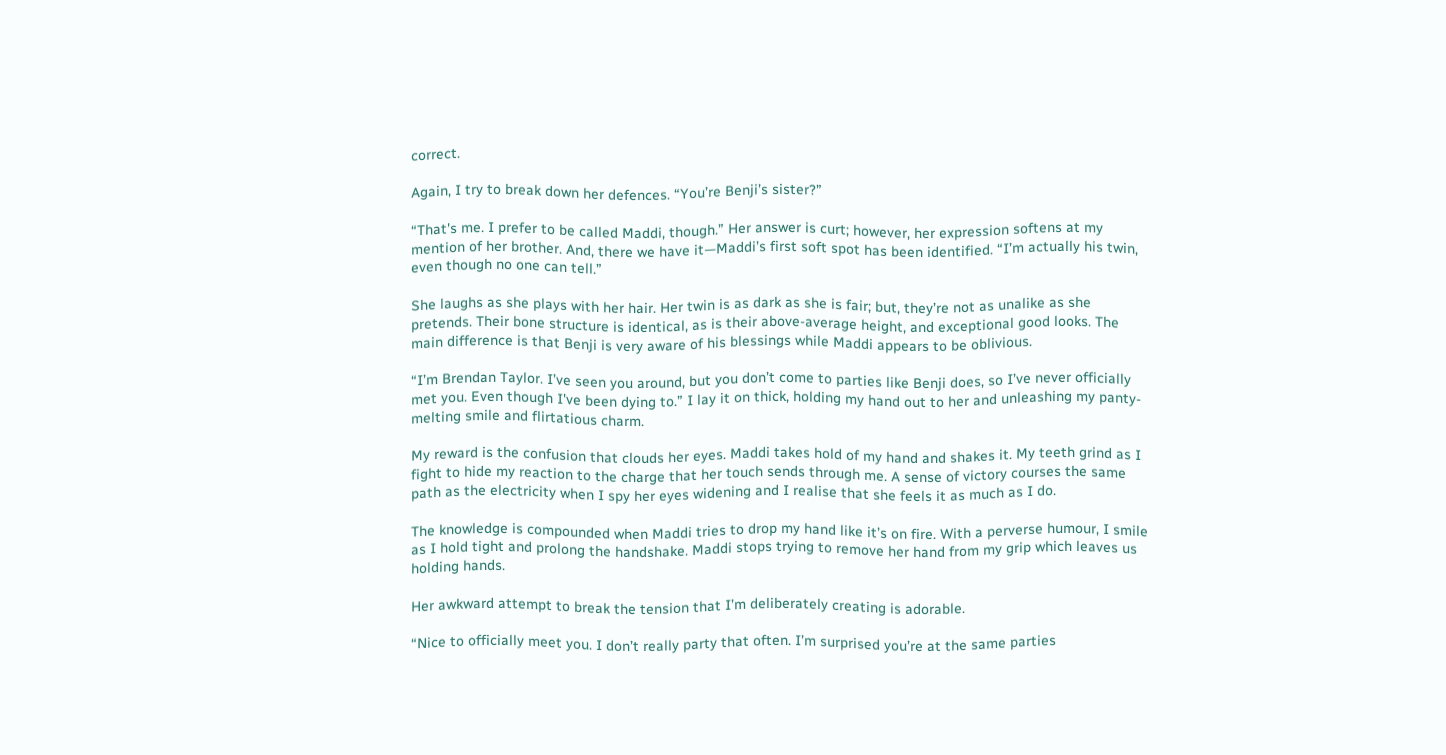correct.

Again, I try to break down her defences. “You’re Benji’s sister?”

“That's me. I prefer to be called Maddi, though.” Her answer is curt; however, her expression softens at my mention of her brother. And, there we have it—Maddi’s first soft spot has been identified. “I’m actually his twin, even though no one can tell.”

She laughs as she plays with her hair. Her twin is as dark as she is fair; but, they’re not as unalike as she pretends. Their bone structure is identical, as is their above-average height, and exceptional good looks. The main difference is that Benji is very aware of his blessings while Maddi appears to be oblivious.

“I’m Brendan Taylor. I’ve seen you around, but you don’t come to parties like Benji does, so I’ve never officially met you. Even though I've been dying to.” I lay it on thick, holding my hand out to her and unleashing my panty-melting smile and flirtatious charm.

My reward is the confusion that clouds her eyes. Maddi takes hold of my hand and shakes it. My teeth grind as I fight to hide my reaction to the charge that her touch sends through me. A sense of victory courses the same path as the electricity when I spy her eyes widening and I realise that she feels it as much as I do.

The knowledge is compounded when Maddi tries to drop my hand like it’s on fire. With a perverse humour, I smile as I hold tight and prolong the handshake. Maddi stops trying to remove her hand from my grip which leaves us holding hands.

Her awkward attempt to break the tension that I’m deliberately creating is adorable.

“Nice to officially meet you. I don’t really party that often. I’m surprised you’re at the same parties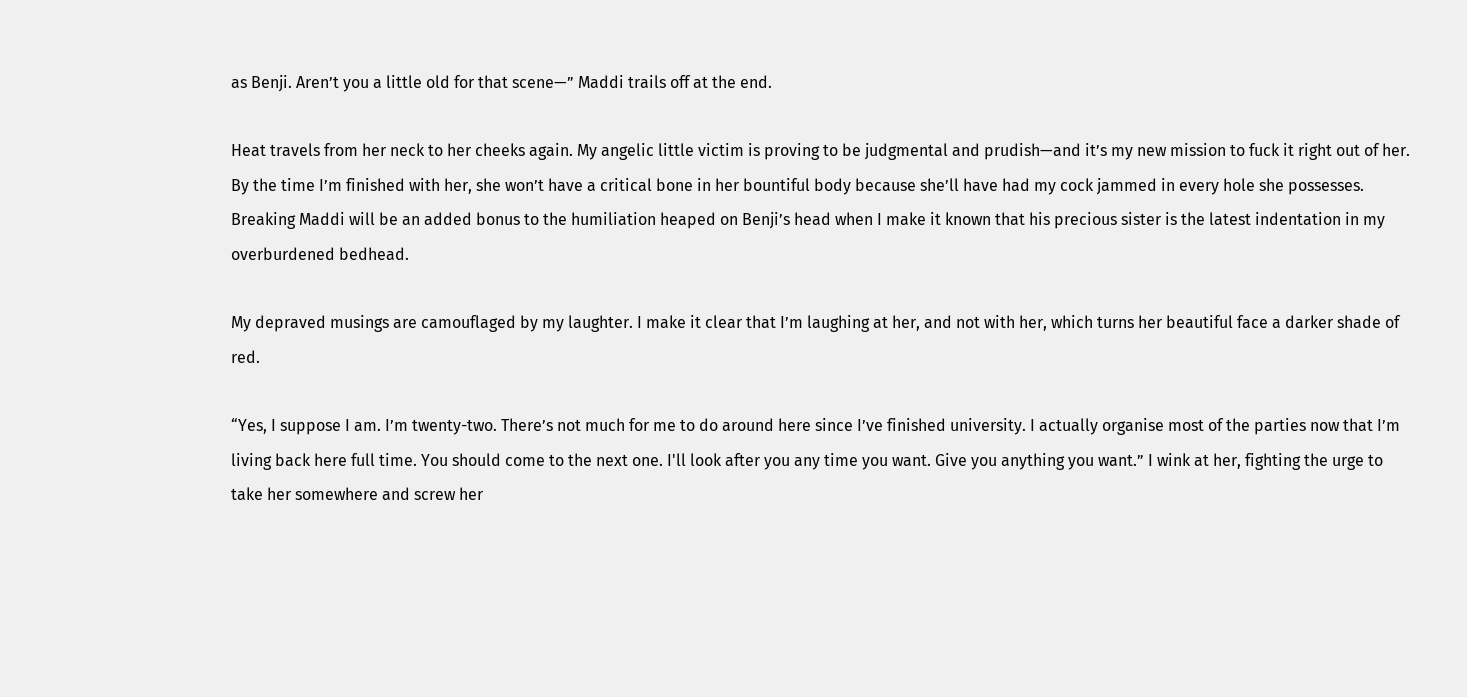as Benji. Aren’t you a little old for that scene—” Maddi trails off at the end.

Heat travels from her neck to her cheeks again. My angelic little victim is proving to be judgmental and prudish—and it’s my new mission to fuck it right out of her. By the time I’m finished with her, she won’t have a critical bone in her bountiful body because she’ll have had my cock jammed in every hole she possesses. Breaking Maddi will be an added bonus to the humiliation heaped on Benji’s head when I make it known that his precious sister is the latest indentation in my overburdened bedhead.

My depraved musings are camouflaged by my laughter. I make it clear that I’m laughing at her, and not with her, which turns her beautiful face a darker shade of red.

“Yes, I suppose I am. I’m twenty-two. There’s not much for me to do around here since I’ve finished university. I actually organise most of the parties now that I’m living back here full time. You should come to the next one. I'll look after you any time you want. Give you anything you want.” I wink at her, fighting the urge to take her somewhere and screw her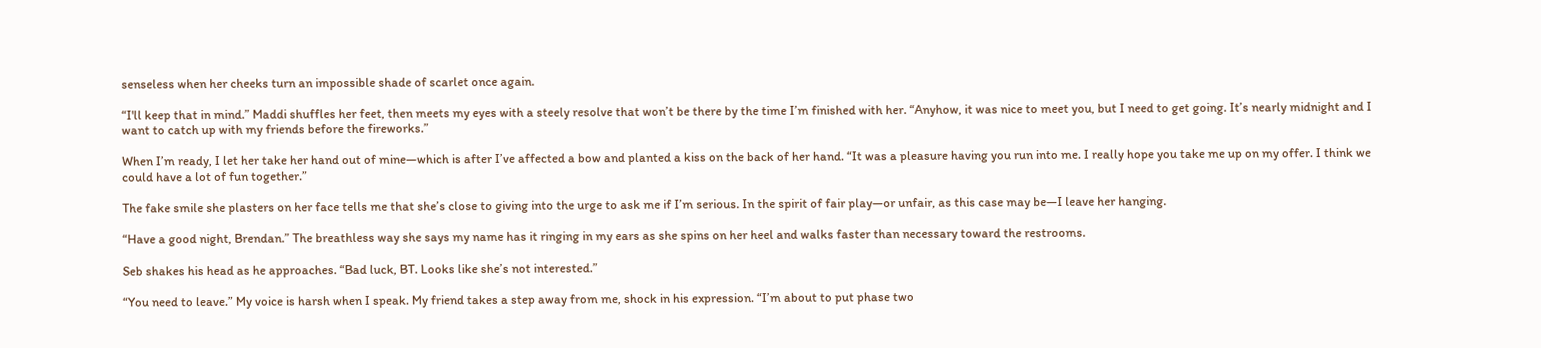senseless when her cheeks turn an impossible shade of scarlet once again.

“I'll keep that in mind.” Maddi shuffles her feet, then meets my eyes with a steely resolve that won’t be there by the time I’m finished with her. “Anyhow, it was nice to meet you, but I need to get going. It’s nearly midnight and I want to catch up with my friends before the fireworks.”

When I’m ready, I let her take her hand out of mine—which is after I’ve affected a bow and planted a kiss on the back of her hand. “It was a pleasure having you run into me. I really hope you take me up on my offer. I think we could have a lot of fun together.”

The fake smile she plasters on her face tells me that she’s close to giving into the urge to ask me if I’m serious. In the spirit of fair play—or unfair, as this case may be—I leave her hanging.

“Have a good night, Brendan.” The breathless way she says my name has it ringing in my ears as she spins on her heel and walks faster than necessary toward the restrooms.

Seb shakes his head as he approaches. “Bad luck, BT. Looks like she’s not interested.”

“You need to leave.” My voice is harsh when I speak. My friend takes a step away from me, shock in his expression. “I’m about to put phase two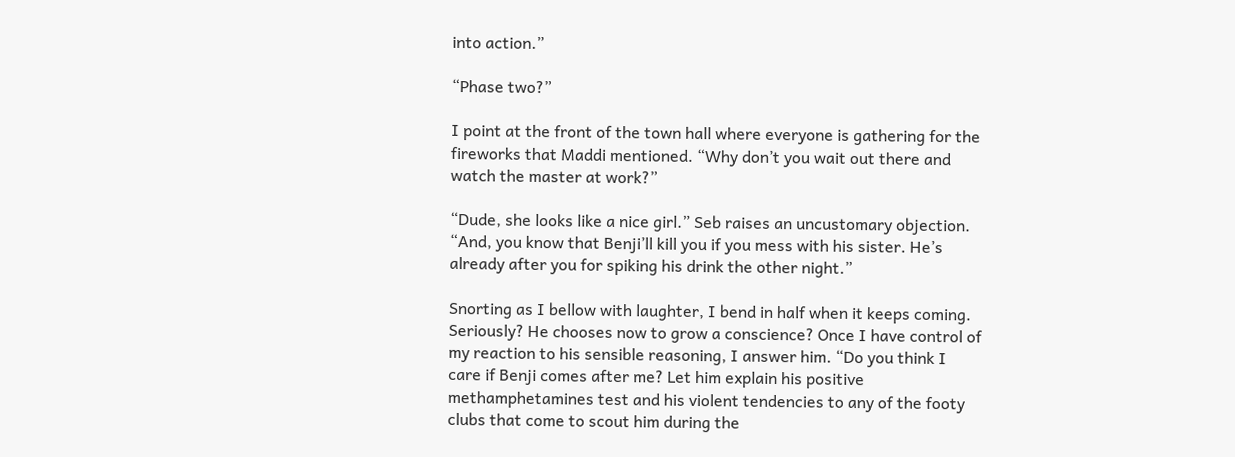into action.”

“Phase two?”

I point at the front of the town hall where everyone is gathering for the fireworks that Maddi mentioned. “Why don’t you wait out there and watch the master at work?”

“Dude, she looks like a nice girl.” Seb raises an uncustomary objection. “And, you know that Benji’ll kill you if you mess with his sister. He’s already after you for spiking his drink the other night.”

Snorting as I bellow with laughter, I bend in half when it keeps coming. Seriously? He chooses now to grow a conscience? Once I have control of my reaction to his sensible reasoning, I answer him. “Do you think I care if Benji comes after me? Let him explain his positive methamphetamines test and his violent tendencies to any of the footy clubs that come to scout him during the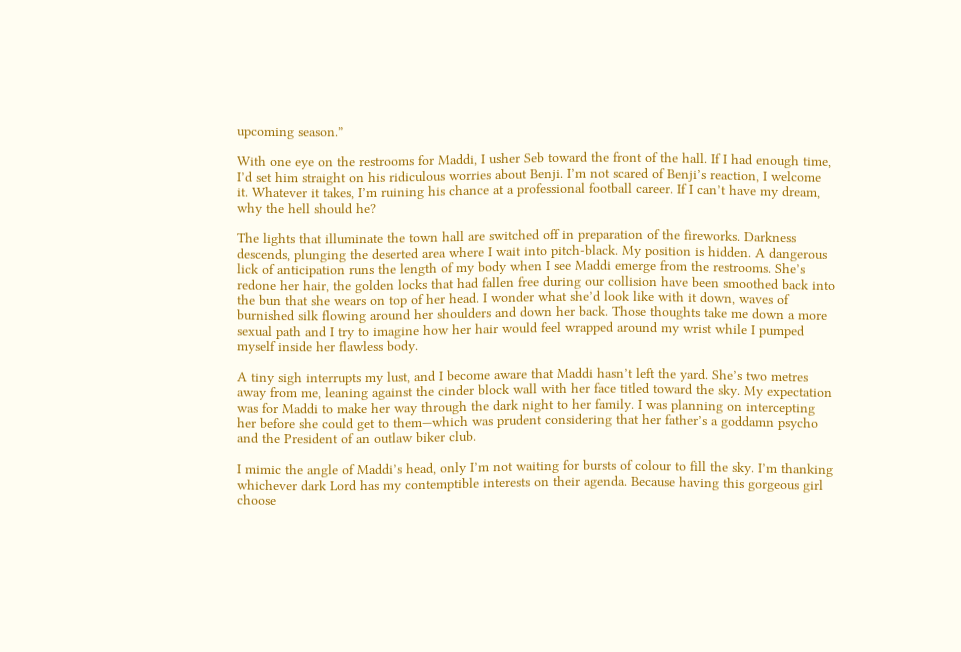upcoming season.”

With one eye on the restrooms for Maddi, I usher Seb toward the front of the hall. If I had enough time, I’d set him straight on his ridiculous worries about Benji. I’m not scared of Benji’s reaction, I welcome it. Whatever it takes, I’m ruining his chance at a professional football career. If I can’t have my dream, why the hell should he?

The lights that illuminate the town hall are switched off in preparation of the fireworks. Darkness descends, plunging the deserted area where I wait into pitch-black. My position is hidden. A dangerous lick of anticipation runs the length of my body when I see Maddi emerge from the restrooms. She’s redone her hair, the golden locks that had fallen free during our collision have been smoothed back into the bun that she wears on top of her head. I wonder what she’d look like with it down, waves of burnished silk flowing around her shoulders and down her back. Those thoughts take me down a more sexual path and I try to imagine how her hair would feel wrapped around my wrist while I pumped myself inside her flawless body.

A tiny sigh interrupts my lust, and I become aware that Maddi hasn’t left the yard. She’s two metres away from me, leaning against the cinder block wall with her face titled toward the sky. My expectation was for Maddi to make her way through the dark night to her family. I was planning on intercepting her before she could get to them—which was prudent considering that her father’s a goddamn psycho and the President of an outlaw biker club.

I mimic the angle of Maddi’s head, only I’m not waiting for bursts of colour to fill the sky. I’m thanking whichever dark Lord has my contemptible interests on their agenda. Because having this gorgeous girl choose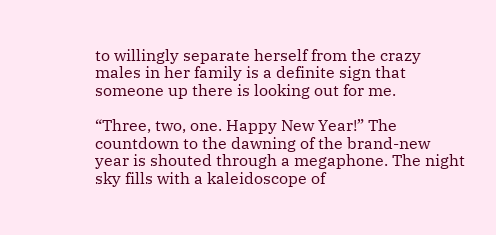to willingly separate herself from the crazy males in her family is a definite sign that someone up there is looking out for me.

“Three, two, one. Happy New Year!” The countdown to the dawning of the brand-new year is shouted through a megaphone. The night sky fills with a kaleidoscope of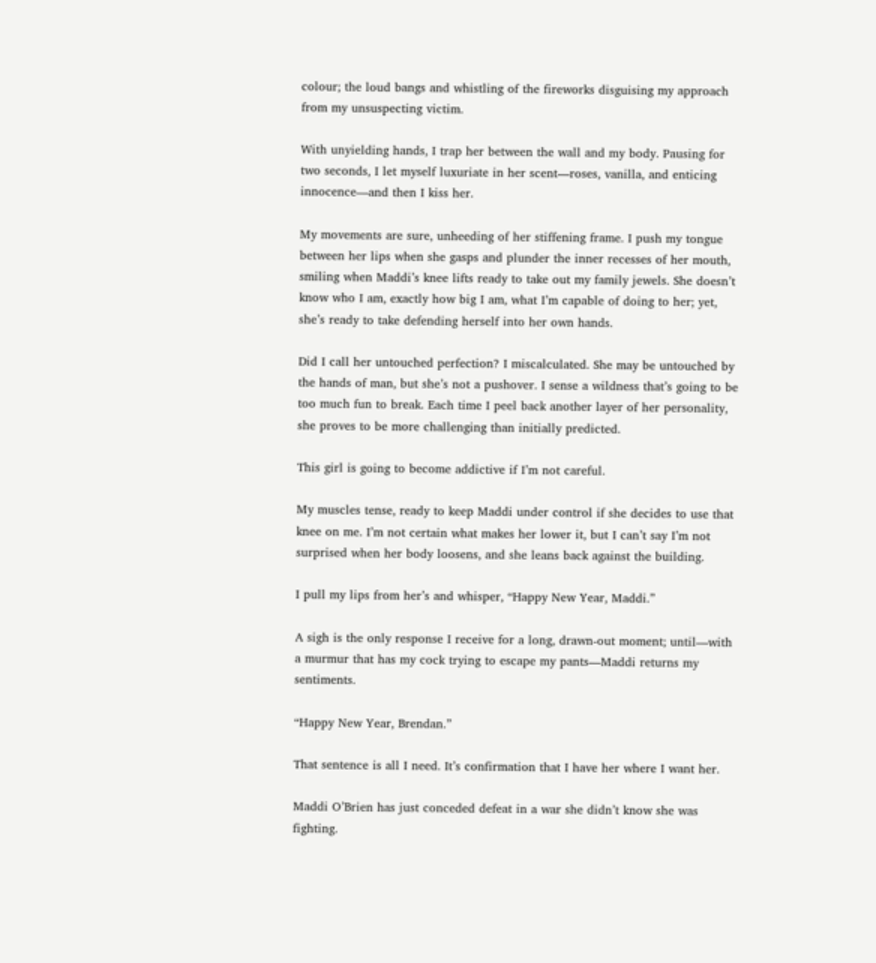colour; the loud bangs and whistling of the fireworks disguising my approach from my unsuspecting victim.

With unyielding hands, I trap her between the wall and my body. Pausing for two seconds, I let myself luxuriate in her scent—roses, vanilla, and enticing innocence—and then I kiss her.

My movements are sure, unheeding of her stiffening frame. I push my tongue between her lips when she gasps and plunder the inner recesses of her mouth, smiling when Maddi’s knee lifts ready to take out my family jewels. She doesn’t know who I am, exactly how big I am, what I’m capable of doing to her; yet, she’s ready to take defending herself into her own hands.

Did I call her untouched perfection? I miscalculated. She may be untouched by the hands of man, but she’s not a pushover. I sense a wildness that’s going to be too much fun to break. Each time I peel back another layer of her personality, she proves to be more challenging than initially predicted.

This girl is going to become addictive if I’m not careful.

My muscles tense, ready to keep Maddi under control if she decides to use that knee on me. I’m not certain what makes her lower it, but I can’t say I’m not surprised when her body loosens, and she leans back against the building.

I pull my lips from her’s and whisper, “Happy New Year, Maddi.”

A sigh is the only response I receive for a long, drawn-out moment; until—with a murmur that has my cock trying to escape my pants—Maddi returns my sentiments.

“Happy New Year, Brendan.”

That sentence is all I need. It’s confirmation that I have her where I want her.

Maddi O’Brien has just conceded defeat in a war she didn’t know she was fighting.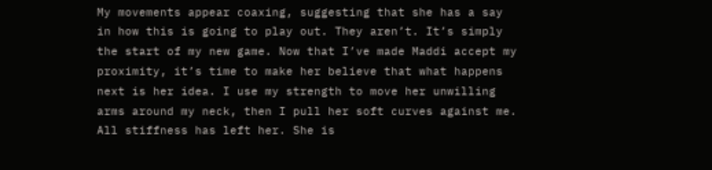My movements appear coaxing, suggesting that she has a say in how this is going to play out. They aren’t. It’s simply the start of my new game. Now that I’ve made Maddi accept my proximity, it’s time to make her believe that what happens next is her idea. I use my strength to move her unwilling arms around my neck, then I pull her soft curves against me. All stiffness has left her. She is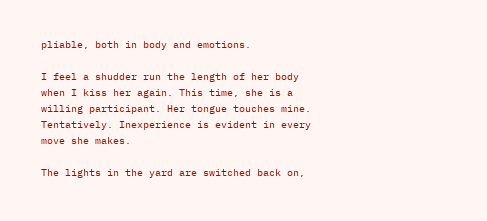pliable, both in body and emotions.

I feel a shudder run the length of her body when I kiss her again. This time, she is a willing participant. Her tongue touches mine. Tentatively. Inexperience is evident in every move she makes.

The lights in the yard are switched back on,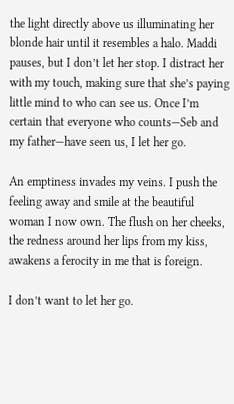the light directly above us illuminating her blonde hair until it resembles a halo. Maddi pauses, but I don’t let her stop. I distract her with my touch, making sure that she’s paying little mind to who can see us. Once I’m certain that everyone who counts—Seb and my father—have seen us, I let her go.

An emptiness invades my veins. I push the feeling away and smile at the beautiful woman I now own. The flush on her cheeks, the redness around her lips from my kiss, awakens a ferocity in me that is foreign.

I don’t want to let her go.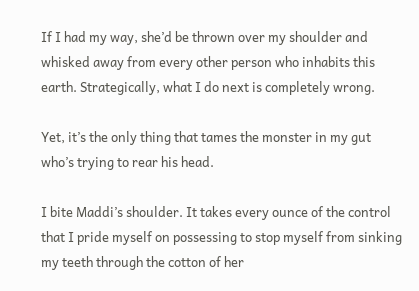If I had my way, she’d be thrown over my shoulder and whisked away from every other person who inhabits this earth. Strategically, what I do next is completely wrong.

Yet, it’s the only thing that tames the monster in my gut who’s trying to rear his head.

I bite Maddi’s shoulder. It takes every ounce of the control that I pride myself on possessing to stop myself from sinking my teeth through the cotton of her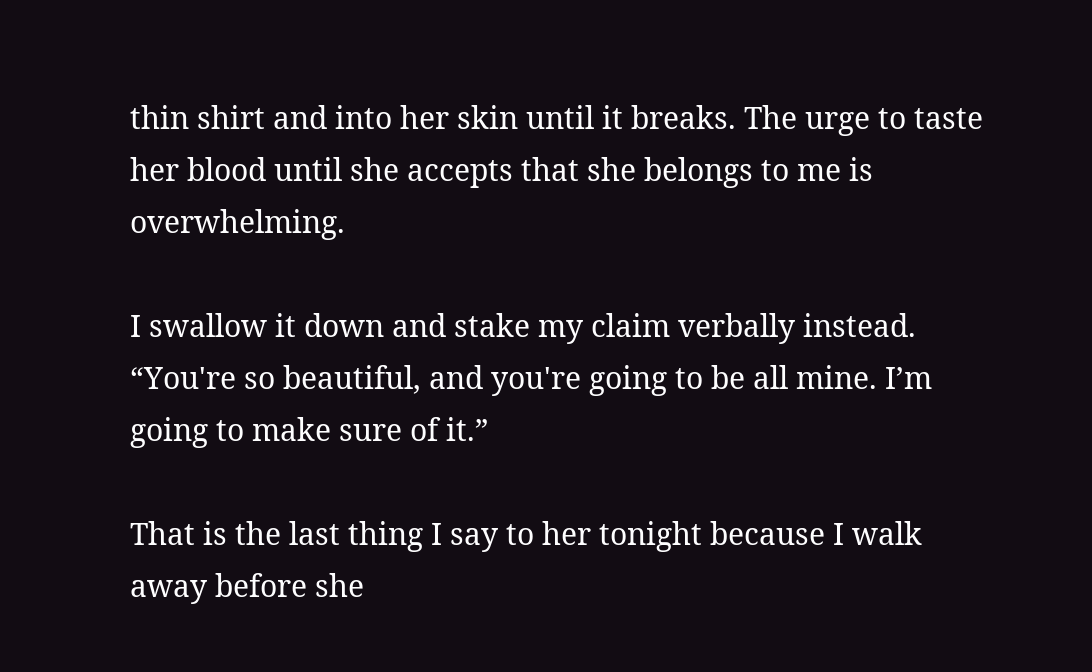thin shirt and into her skin until it breaks. The urge to taste her blood until she accepts that she belongs to me is overwhelming.

I swallow it down and stake my claim verbally instead.  “You're so beautiful, and you're going to be all mine. I’m going to make sure of it.”

That is the last thing I say to her tonight because I walk away before she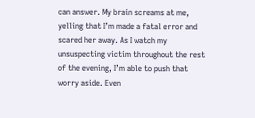can answer. My brain screams at me, yelling that I’m made a fatal error and scared her away. As I watch my unsuspecting victim throughout the rest of the evening, I’m able to push that worry aside. Even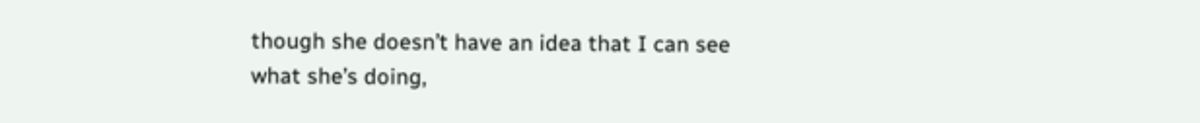though she doesn’t have an idea that I can see what she’s doing,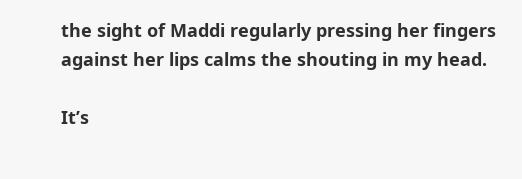the sight of Maddi regularly pressing her fingers against her lips calms the shouting in my head.

It’s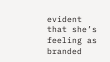evident that she’s feeling as branded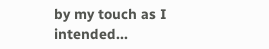by my touch as I intended...